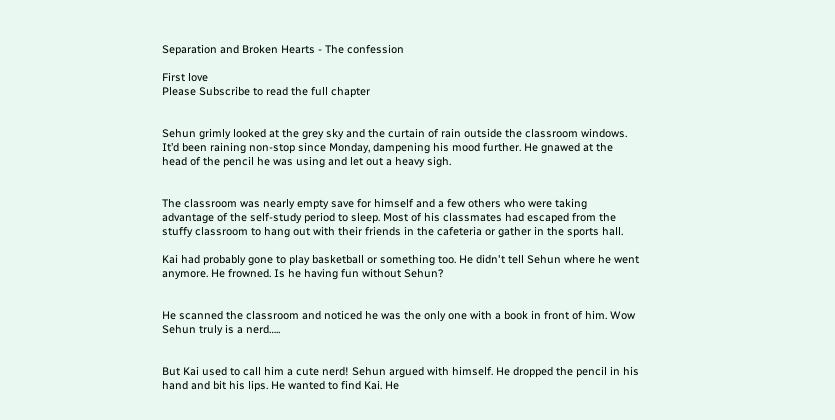Separation and Broken Hearts - The confession

First love
Please Subscribe to read the full chapter


Sehun grimly looked at the grey sky and the curtain of rain outside the classroom windows. It’d been raining non-stop since Monday, dampening his mood further. He gnawed at the head of the pencil he was using and let out a heavy sigh.


The classroom was nearly empty save for himself and a few others who were taking advantage of the self-study period to sleep. Most of his classmates had escaped from the stuffy classroom to hang out with their friends in the cafeteria or gather in the sports hall.

Kai had probably gone to play basketball or something too. He didn't tell Sehun where he went anymore. He frowned. Is he having fun without Sehun?


He scanned the classroom and noticed he was the only one with a book in front of him. Wow Sehun truly is a nerd…..


But Kai used to call him a cute nerd! Sehun argued with himself. He dropped the pencil in his hand and bit his lips. He wanted to find Kai. He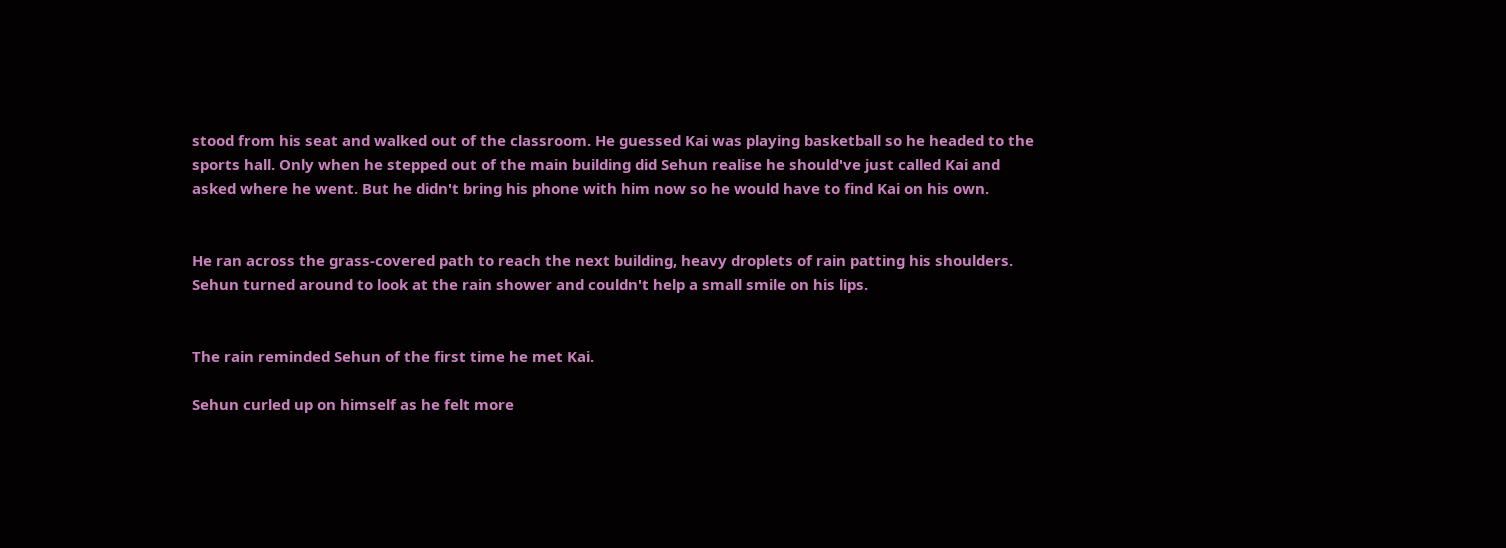stood from his seat and walked out of the classroom. He guessed Kai was playing basketball so he headed to the sports hall. Only when he stepped out of the main building did Sehun realise he should've just called Kai and asked where he went. But he didn't bring his phone with him now so he would have to find Kai on his own.


He ran across the grass-covered path to reach the next building, heavy droplets of rain patting his shoulders. Sehun turned around to look at the rain shower and couldn't help a small smile on his lips.


The rain reminded Sehun of the first time he met Kai.

Sehun curled up on himself as he felt more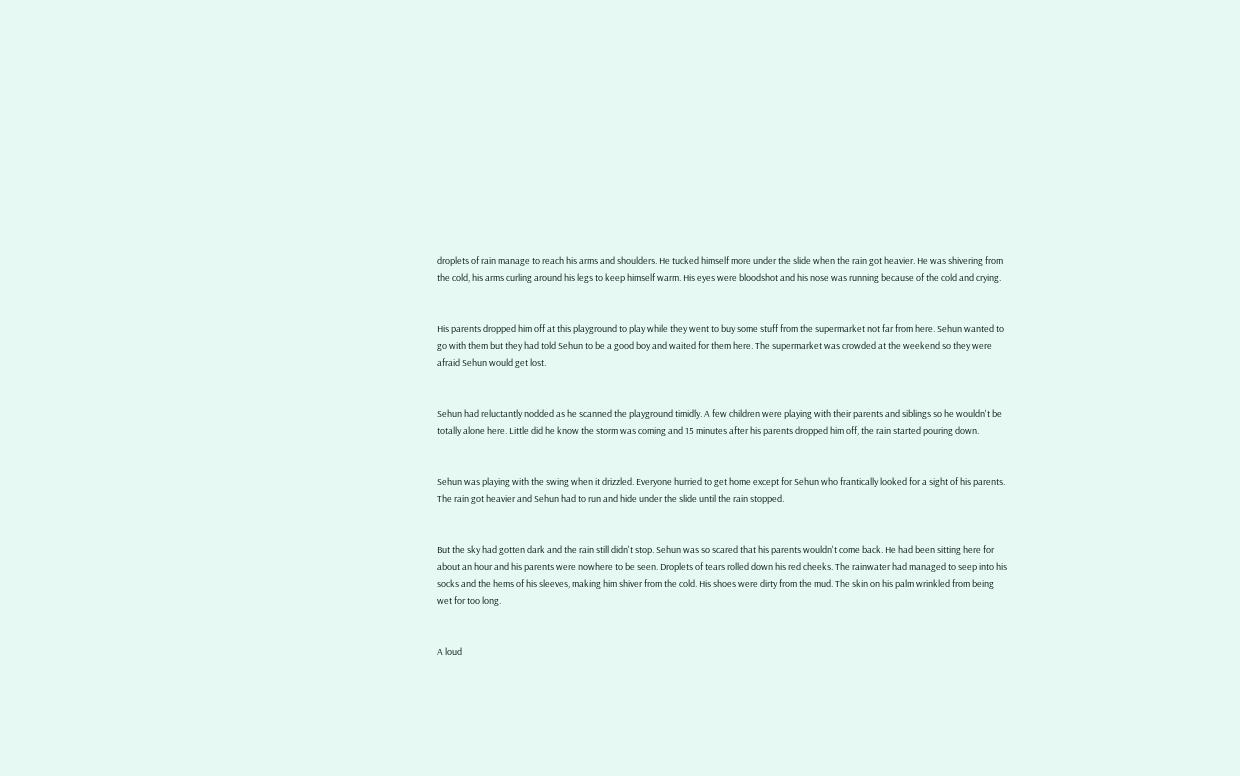droplets of rain manage to reach his arms and shoulders. He tucked himself more under the slide when the rain got heavier. He was shivering from the cold, his arms curling around his legs to keep himself warm. His eyes were bloodshot and his nose was running because of the cold and crying.


His parents dropped him off at this playground to play while they went to buy some stuff from the supermarket not far from here. Sehun wanted to go with them but they had told Sehun to be a good boy and waited for them here. The supermarket was crowded at the weekend so they were afraid Sehun would get lost.


Sehun had reluctantly nodded as he scanned the playground timidly. A few children were playing with their parents and siblings so he wouldn't be totally alone here. Little did he know the storm was coming and 15 minutes after his parents dropped him off, the rain started pouring down.


Sehun was playing with the swing when it drizzled. Everyone hurried to get home except for Sehun who frantically looked for a sight of his parents. The rain got heavier and Sehun had to run and hide under the slide until the rain stopped.


But the sky had gotten dark and the rain still didn't stop. Sehun was so scared that his parents wouldn't come back. He had been sitting here for about an hour and his parents were nowhere to be seen. Droplets of tears rolled down his red cheeks. The rainwater had managed to seep into his socks and the hems of his sleeves, making him shiver from the cold. His shoes were dirty from the mud. The skin on his palm wrinkled from being wet for too long.


A loud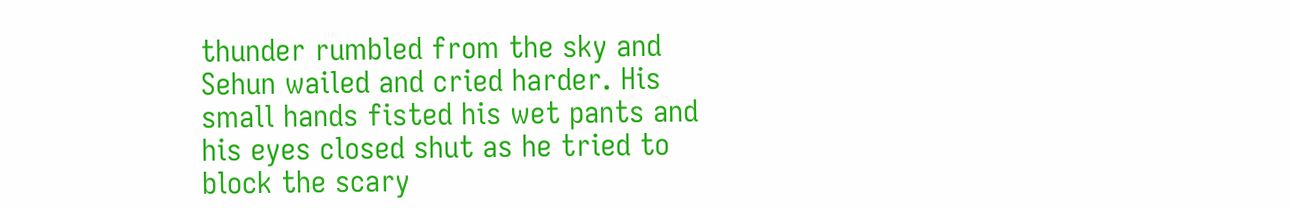thunder rumbled from the sky and Sehun wailed and cried harder. His small hands fisted his wet pants and his eyes closed shut as he tried to block the scary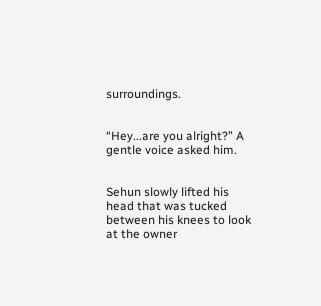surroundings.


“Hey...are you alright?” A gentle voice asked him.


Sehun slowly lifted his head that was tucked between his knees to look at the owner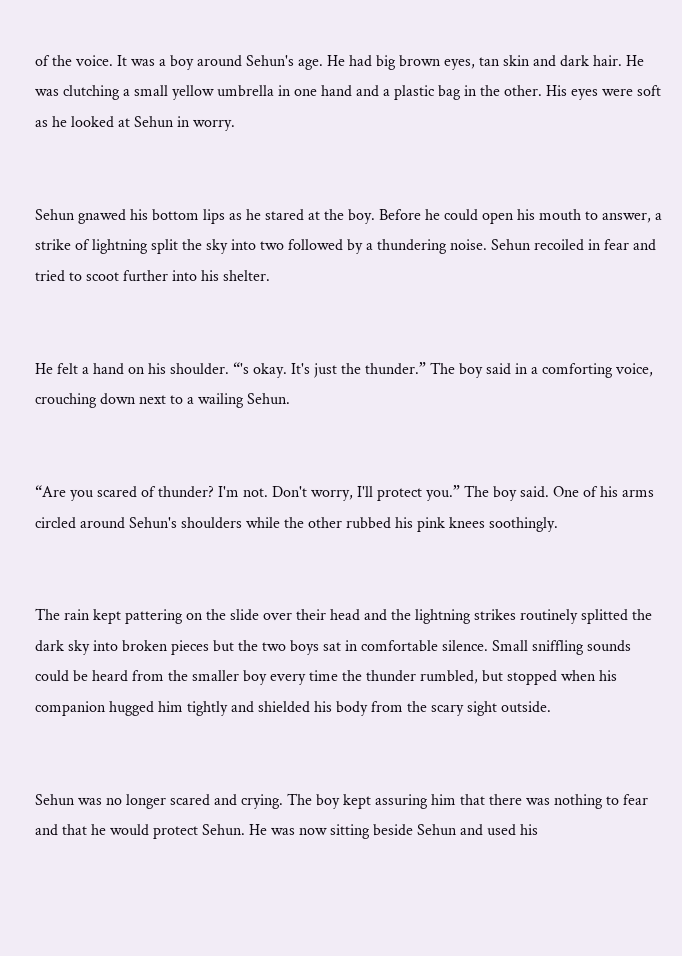of the voice. It was a boy around Sehun's age. He had big brown eyes, tan skin and dark hair. He was clutching a small yellow umbrella in one hand and a plastic bag in the other. His eyes were soft as he looked at Sehun in worry.


Sehun gnawed his bottom lips as he stared at the boy. Before he could open his mouth to answer, a strike of lightning split the sky into two followed by a thundering noise. Sehun recoiled in fear and tried to scoot further into his shelter.


He felt a hand on his shoulder. “'s okay. It's just the thunder.” The boy said in a comforting voice, crouching down next to a wailing Sehun.


“Are you scared of thunder? I'm not. Don't worry, I'll protect you.” The boy said. One of his arms circled around Sehun's shoulders while the other rubbed his pink knees soothingly.


The rain kept pattering on the slide over their head and the lightning strikes routinely splitted the dark sky into broken pieces but the two boys sat in comfortable silence. Small sniffling sounds could be heard from the smaller boy every time the thunder rumbled, but stopped when his companion hugged him tightly and shielded his body from the scary sight outside.


Sehun was no longer scared and crying. The boy kept assuring him that there was nothing to fear and that he would protect Sehun. He was now sitting beside Sehun and used his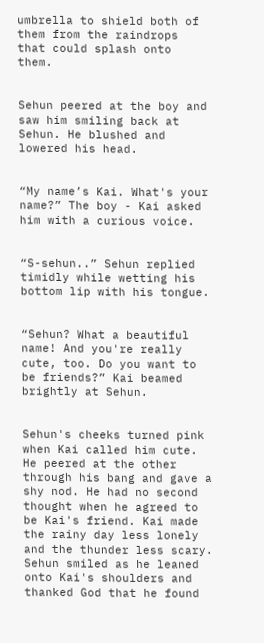umbrella to shield both of them from the raindrops that could splash onto them.


Sehun peered at the boy and saw him smiling back at Sehun. He blushed and lowered his head.


“My name’s Kai. What's your name?” The boy - Kai asked him with a curious voice.


“S-sehun..” Sehun replied timidly while wetting his bottom lip with his tongue.


“Sehun? What a beautiful name! And you're really cute, too. Do you want to be friends?” Kai beamed brightly at Sehun.


Sehun's cheeks turned pink when Kai called him cute. He peered at the other through his bang and gave a shy nod. He had no second thought when he agreed to be Kai's friend. Kai made the rainy day less lonely and the thunder less scary. Sehun smiled as he leaned onto Kai's shoulders and thanked God that he found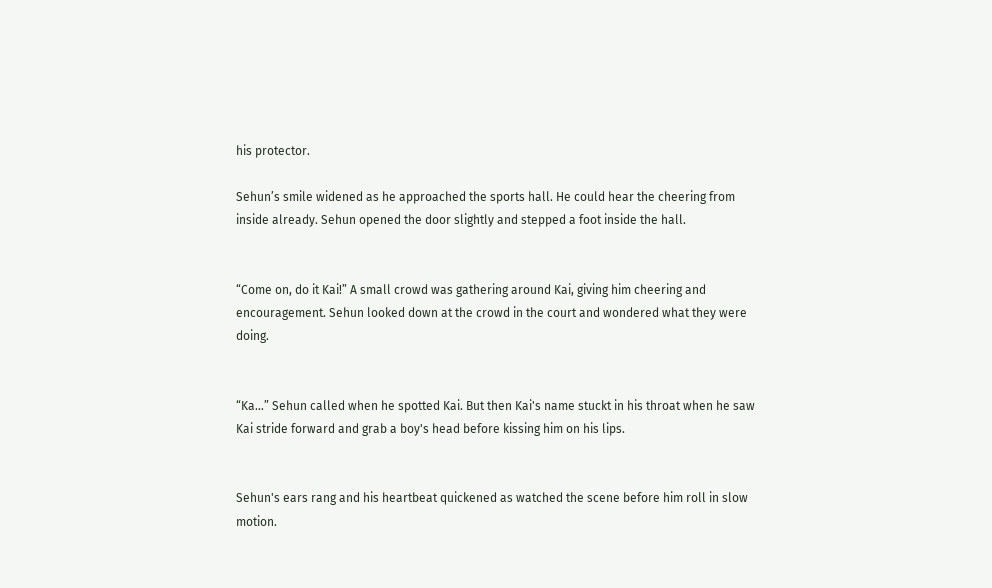his protector.

Sehun’s smile widened as he approached the sports hall. He could hear the cheering from inside already. Sehun opened the door slightly and stepped a foot inside the hall.


“Come on, do it Kai!” A small crowd was gathering around Kai, giving him cheering and encouragement. Sehun looked down at the crowd in the court and wondered what they were doing.


“Ka…” Sehun called when he spotted Kai. But then Kai's name stuckt in his throat when he saw Kai stride forward and grab a boy's head before kissing him on his lips.


Sehun's ears rang and his heartbeat quickened as watched the scene before him roll in slow motion.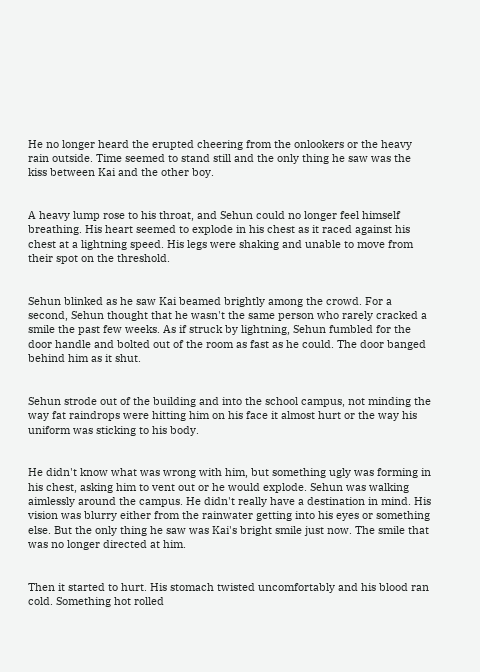He no longer heard the erupted cheering from the onlookers or the heavy rain outside. Time seemed to stand still and the only thing he saw was the kiss between Kai and the other boy.


A heavy lump rose to his throat, and Sehun could no longer feel himself breathing. His heart seemed to explode in his chest as it raced against his chest at a lightning speed. His legs were shaking and unable to move from their spot on the threshold.


Sehun blinked as he saw Kai beamed brightly among the crowd. For a second, Sehun thought that he wasn't the same person who rarely cracked a smile the past few weeks. As if struck by lightning, Sehun fumbled for the door handle and bolted out of the room as fast as he could. The door banged behind him as it shut.


Sehun strode out of the building and into the school campus, not minding the way fat raindrops were hitting him on his face it almost hurt or the way his uniform was sticking to his body.


He didn't know what was wrong with him, but something ugly was forming in his chest, asking him to vent out or he would explode. Sehun was walking aimlessly around the campus. He didn't really have a destination in mind. His vision was blurry either from the rainwater getting into his eyes or something else. But the only thing he saw was Kai's bright smile just now. The smile that was no longer directed at him.


Then it started to hurt. His stomach twisted uncomfortably and his blood ran cold. Something hot rolled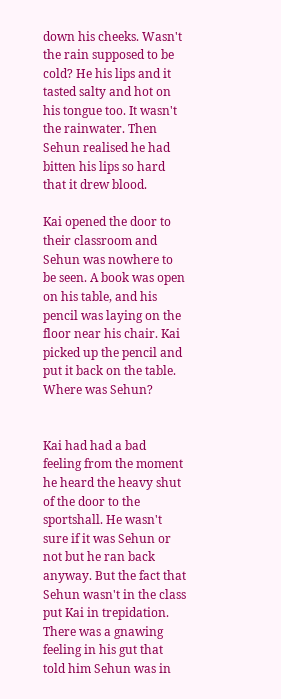down his cheeks. Wasn't the rain supposed to be cold? He his lips and it tasted salty and hot on his tongue too. It wasn't the rainwater. Then Sehun realised he had bitten his lips so hard that it drew blood.

Kai opened the door to their classroom and Sehun was nowhere to be seen. A book was open on his table, and his pencil was laying on the floor near his chair. Kai picked up the pencil and put it back on the table. Where was Sehun?


Kai had had a bad feeling from the moment he heard the heavy shut of the door to the sportshall. He wasn't sure if it was Sehun or not but he ran back anyway. But the fact that Sehun wasn't in the class put Kai in trepidation. There was a gnawing feeling in his gut that told him Sehun was in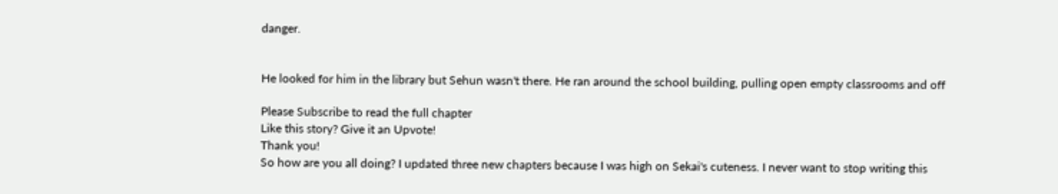danger.


He looked for him in the library but Sehun wasn't there. He ran around the school building, pulling open empty classrooms and off

Please Subscribe to read the full chapter
Like this story? Give it an Upvote!
Thank you!
So how are you all doing? I updated three new chapters because I was high on Sekai's cuteness. I never want to stop writing this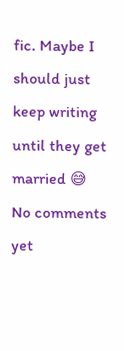fic. Maybe I should just keep writing until they get married 😅
No comments yet